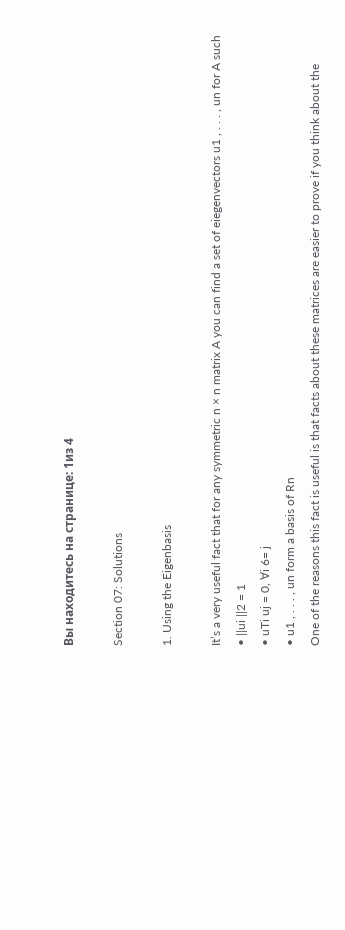Вы находитесь на странице: 1из 4

Section 07: Solutions

1. Using the Eigenbasis

It’s a very useful fact that for any symmetric n × n matrix A you can find a set of eiegenvectors u1 , . . . , un for A such
• ||ui ||2 = 1
• uTi uj = 0, ∀i 6= j
• u1 , . . . , un form a basis of Rn
One of the reasons this fact is useful is that facts about these matrices are easier to prove if you think about the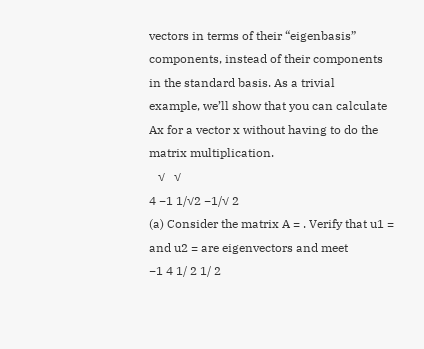vectors in terms of their “eigenbasis” components, instead of their components in the standard basis. As a trivial
example, we’ll show that you can calculate Ax for a vector x without having to do the matrix multiplication.
   √   √
4 −1 1/√2 −1/√ 2
(a) Consider the matrix A = . Verify that u1 = and u2 = are eigenvectors and meet
−1 4 1/ 2 1/ 2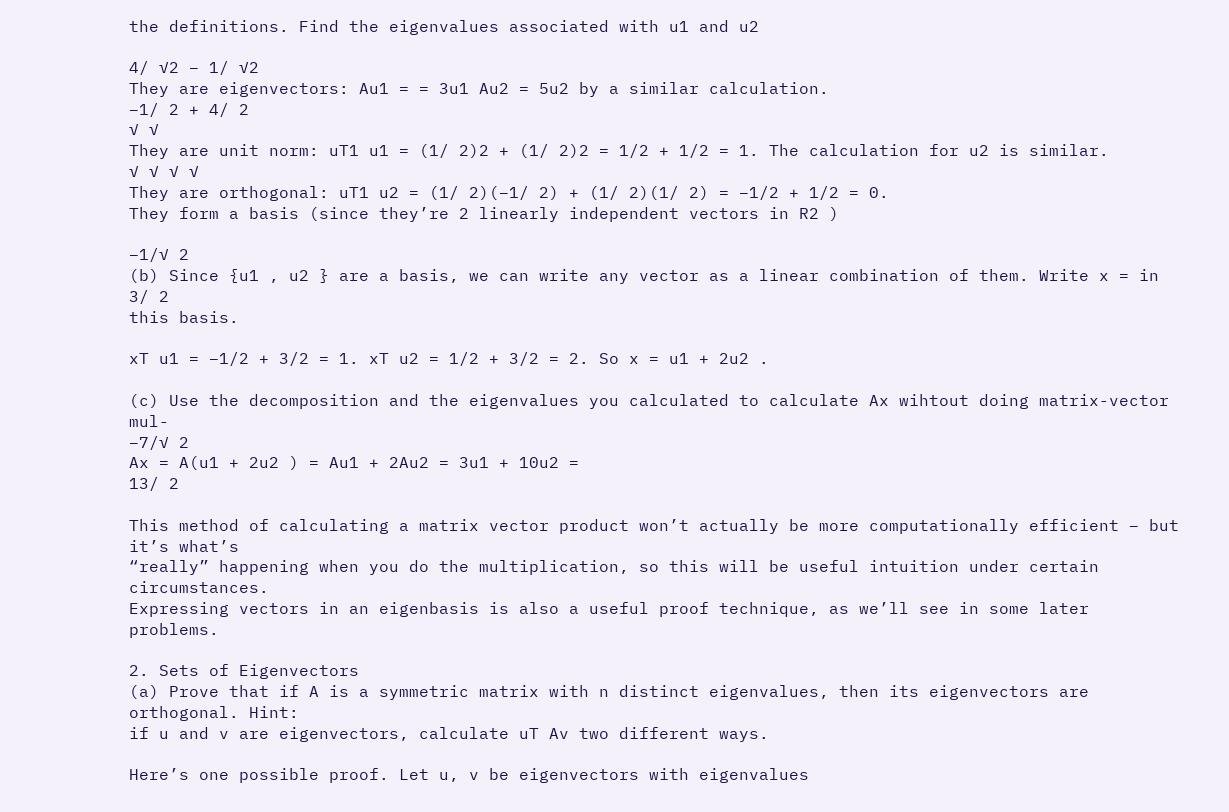the definitions. Find the eigenvalues associated with u1 and u2

4/ √2 − 1/ √2
They are eigenvectors: Au1 = = 3u1 Au2 = 5u2 by a similar calculation.
−1/ 2 + 4/ 2
√ √
They are unit norm: uT1 u1 = (1/ 2)2 + (1/ 2)2 = 1/2 + 1/2 = 1. The calculation for u2 is similar.
√ √ √ √
They are orthogonal: uT1 u2 = (1/ 2)(−1/ 2) + (1/ 2)(1/ 2) = −1/2 + 1/2 = 0.
They form a basis (since they’re 2 linearly independent vectors in R2 )

−1/√ 2
(b) Since {u1 , u2 } are a basis, we can write any vector as a linear combination of them. Write x = in
3/ 2
this basis.

xT u1 = −1/2 + 3/2 = 1. xT u2 = 1/2 + 3/2 = 2. So x = u1 + 2u2 .

(c) Use the decomposition and the eigenvalues you calculated to calculate Ax wihtout doing matrix-vector mul-
−7/√ 2
Ax = A(u1 + 2u2 ) = Au1 + 2Au2 = 3u1 + 10u2 =
13/ 2

This method of calculating a matrix vector product won’t actually be more computationally efficient – but it’s what’s
“really” happening when you do the multiplication, so this will be useful intuition under certain circumstances.
Expressing vectors in an eigenbasis is also a useful proof technique, as we’ll see in some later problems.

2. Sets of Eigenvectors
(a) Prove that if A is a symmetric matrix with n distinct eigenvalues, then its eigenvectors are orthogonal. Hint:
if u and v are eigenvectors, calculate uT Av two different ways.

Here’s one possible proof. Let u, v be eigenvectors with eigenvalues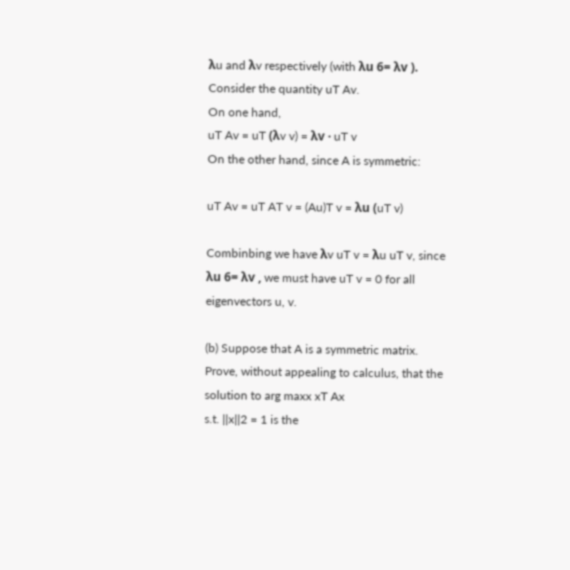λu and λv respectively (with λu 6= λv ).
Consider the quantity uT Av.
On one hand,
uT Av = uT (λv v) = λv · uT v
On the other hand, since A is symmetric:

uT Av = uT AT v = (Au)T v = λu (uT v)

Combinbing we have λv uT v = λu uT v, since λu 6= λv , we must have uT v = 0 for all eigenvectors u, v.

(b) Suppose that A is a symmetric matrix. Prove, without appealing to calculus, that the solution to arg maxx xT Ax
s.t. ||x||2 = 1 is the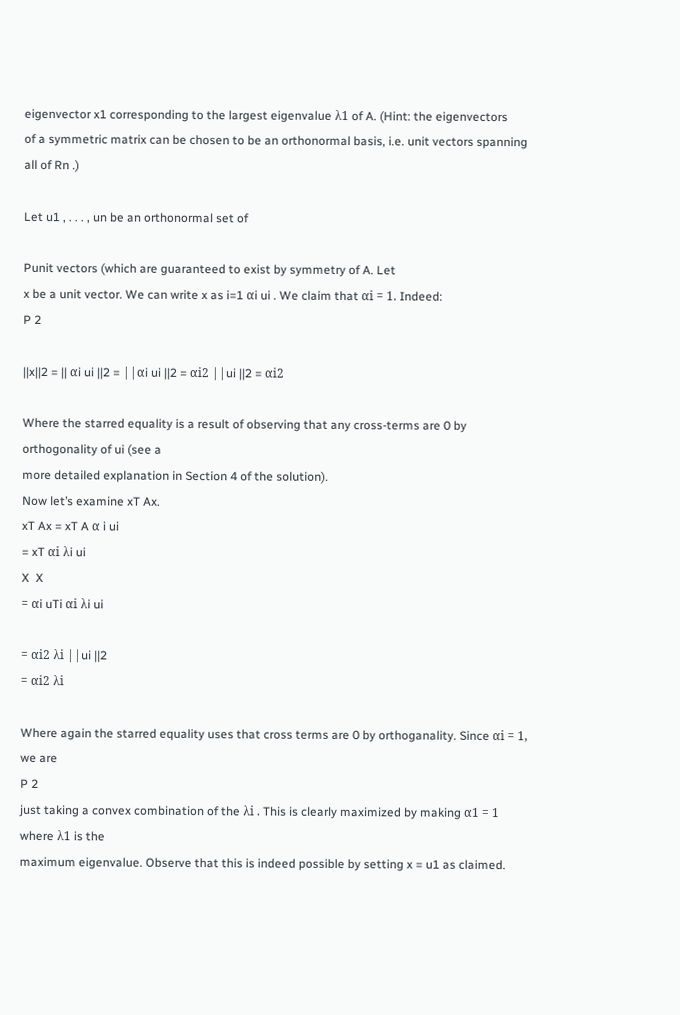eigenvector x1 corresponding to the largest eigenvalue λ1 of A. (Hint: the eigenvectors
of a symmetric matrix can be chosen to be an orthonormal basis, i.e. unit vectors spanning all of Rn .)

Let u1 , . . . , un be an orthonormal set of

Punit vectors (which are guaranteed to exist by symmetry of A. Let
x be a unit vector. We can write x as i=1 αi ui . We claim that αi = 1. Indeed:
P 2

||x||2 = || αi ui ||2 = ||αi ui ||2 = αi2 ||ui ||2 = αi2

Where the starred equality is a result of observing that any cross-terms are 0 by orthogonality of ui (see a
more detailed explanation in Section 4 of the solution).
Now let’s examine xT Ax.
xT Ax = xT A α i ui
= xT αi λi ui
X  X
= αi uTi αi λi ui

= αi2 λi ||ui ||2
= αi2 λi

Where again the starred equality uses that cross terms are 0 by orthoganality. Since αi = 1, we are
P 2
just taking a convex combination of the λi . This is clearly maximized by making α1 = 1 where λ1 is the
maximum eigenvalue. Observe that this is indeed possible by setting x = u1 as claimed.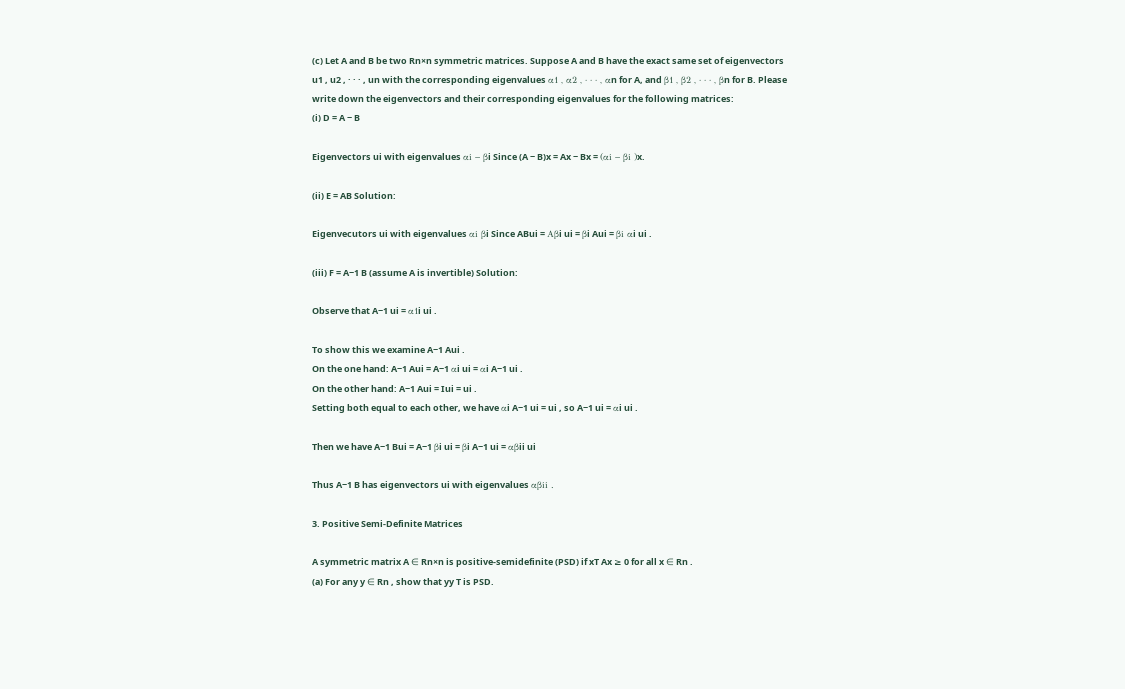(c) Let A and B be two Rn×n symmetric matrices. Suppose A and B have the exact same set of eigenvectors
u1 , u2 , · · · , un with the corresponding eigenvalues α1 , α2 , · · · , αn for A, and β1 , β2 , · · · , βn for B. Please
write down the eigenvectors and their corresponding eigenvalues for the following matrices:
(i) D = A − B

Eigenvectors ui with eigenvalues αi − βi Since (A − B)x = Ax − Bx = (αi − βi )x.

(ii) E = AB Solution:

Eigenvecutors ui with eigenvalues αi βi Since ABui = Aβi ui = βi Aui = βi αi ui .

(iii) F = A−1 B (assume A is invertible) Solution:

Observe that A−1 ui = α1i ui .

To show this we examine A−1 Aui .
On the one hand: A−1 Aui = A−1 αi ui = αi A−1 ui .
On the other hand: A−1 Aui = Iui = ui .
Setting both equal to each other, we have αi A−1 ui = ui , so A−1 ui = αi ui .

Then we have A−1 Bui = A−1 βi ui = βi A−1 ui = αβii ui

Thus A−1 B has eigenvectors ui with eigenvalues αβii .

3. Positive Semi-Definite Matrices

A symmetric matrix A ∈ Rn×n is positive-semidefinite (PSD) if xT Ax ≥ 0 for all x ∈ Rn .
(a) For any y ∈ Rn , show that yy T is PSD.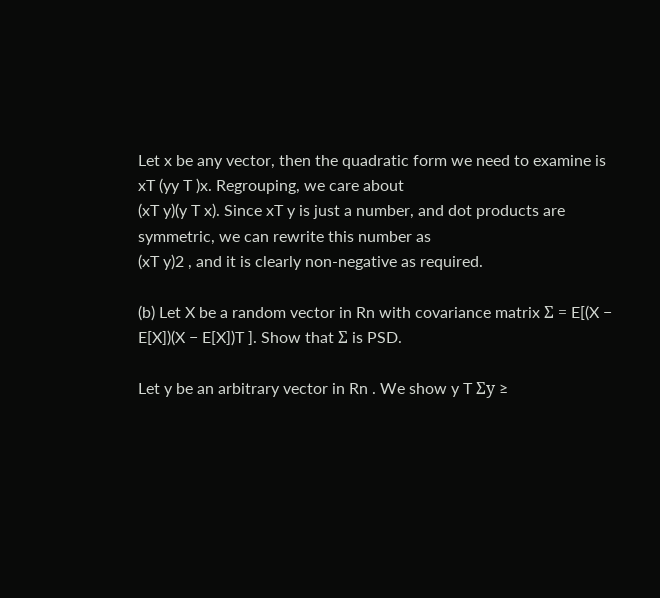Let x be any vector, then the quadratic form we need to examine is xT (yy T )x. Regrouping, we care about
(xT y)(y T x). Since xT y is just a number, and dot products are symmetric, we can rewrite this number as
(xT y)2 , and it is clearly non-negative as required.

(b) Let X be a random vector in Rn with covariance matrix Σ = E[(X − E[X])(X − E[X])T ]. Show that Σ is PSD.

Let y be an arbitrary vector in Rn . We show y T Σy ≥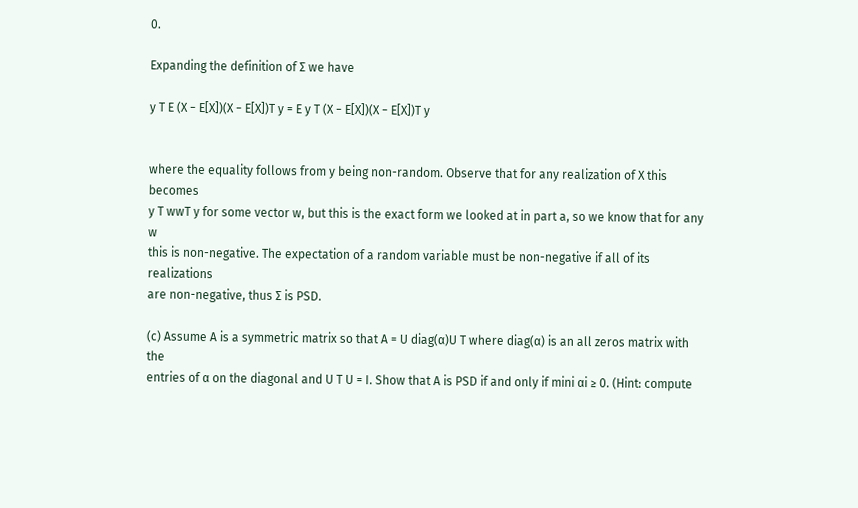0.

Expanding the definition of Σ we have

y T E (X − E[X])(X − E[X])T y = E y T (X − E[X])(X − E[X])T y


where the equality follows from y being non-random. Observe that for any realization of X this becomes
y T wwT y for some vector w, but this is the exact form we looked at in part a, so we know that for any w
this is non-negative. The expectation of a random variable must be non-negative if all of its realizations
are non-negative, thus Σ is PSD.

(c) Assume A is a symmetric matrix so that A = U diag(α)U T where diag(α) is an all zeros matrix with the
entries of α on the diagonal and U T U = I. Show that A is PSD if and only if mini αi ≥ 0. (Hint: compute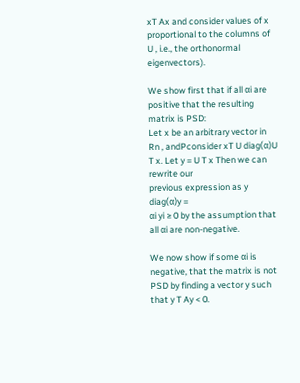xT Ax and consider values of x proportional to the columns of U , i.e., the orthonormal eigenvectors).

We show first that if all αi are positive that the resulting matrix is PSD:
Let x be an arbitrary vector in Rn , andPconsider xT U diag(α)U T x. Let y = U T x Then we can rewrite our
previous expression as y diag(α)y =
αi yi ≥ 0 by the assumption that all αi are non-negative.

We now show if some αi is negative, that the matrix is not PSD by finding a vector y such that y T Ay < 0.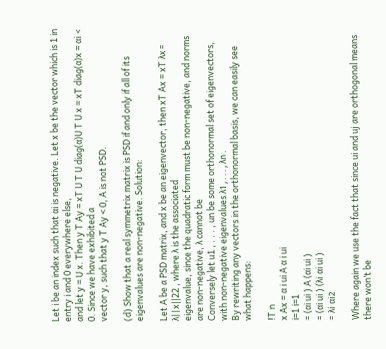Let i be an index such that αi is negative. Let x be the vector which is 1 in entry i and 0 everywhere else,
and let y = U x. Then y T Ay = xT U T U diag(α)U T U x = xT diag(α)x = αi < 0. Since we have exhibited a
vector y, such that y T Ay < 0, A is not PSD.

(d) Show that a real symmetrix matrix is PSD if and only if all of its eigenvalues are non-negative. Solution:

Let A be a PSD matrix, and x be an eigenvector, then xT Ax = xT λx = λ||x||22 , where λ is the associated
eigenvalue, since the quadratic form must be non-negative, and norms are non-negative, λ cannot be
Conversely let u1 , . . . , un be some orthonormal set of eigenvectors, with non-negative eigenvalues λ1 , . . . , λn .
By rewriting any vectors in the orthonormal basis, we can easily see what happens:

!T n
x Ax = α i ui A α i ui
i=1 i=1
= (αi ui ) A (αi ui )
= (αi ui ) (λi αi ui )
= λi αi2

Where again we use the fact that since ui and uj are orthogonal means there won’t be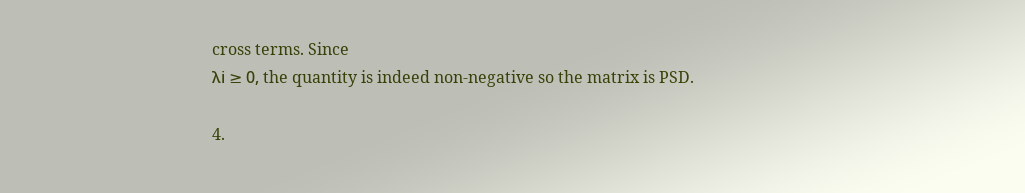cross terms. Since
λi ≥ 0, the quantity is indeed non-negative so the matrix is PSD.

4.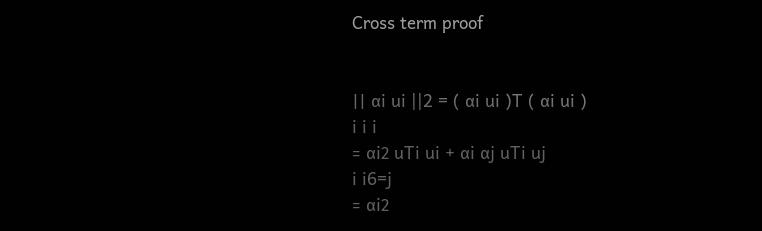Cross term proof


|| αi ui ||2 = ( αi ui )T ( αi ui )
i i i
= αi2 uTi ui + αi αj uTi uj
i i6=j
= αi2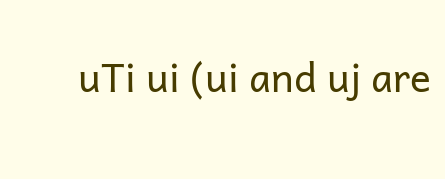uTi ui (ui and uj are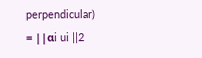perpendicular)
= ||αi ui ||2